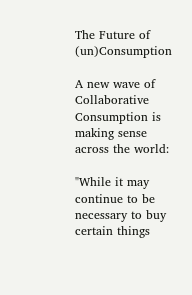The Future of (un)Consumption

A new wave of Collaborative Consumption is making sense across the world:

"While it may continue to be necessary to buy certain things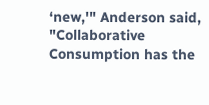‘new,'" Anderson said, "Collaborative Consumption has the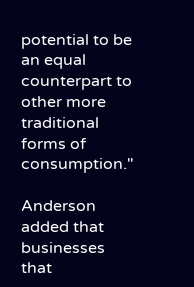potential to be an equal counterpart to other more traditional forms of consumption."

Anderson added that businesses that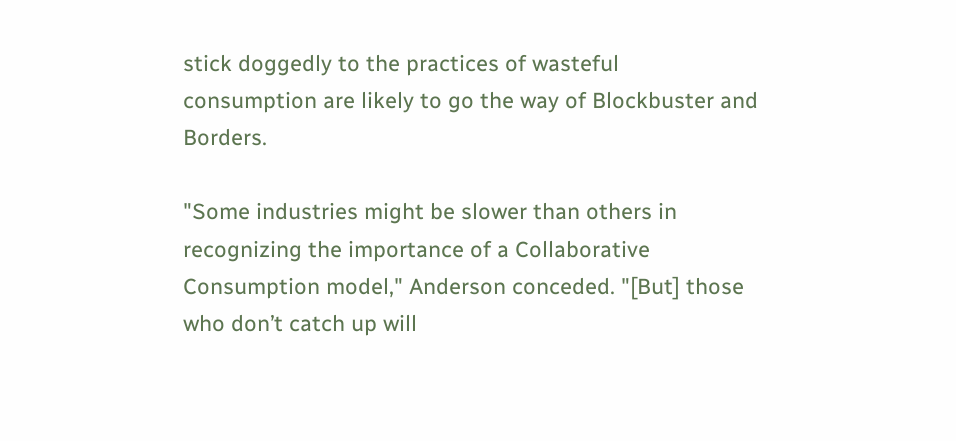stick doggedly to the practices of wasteful consumption are likely to go the way of Blockbuster and Borders.

"Some industries might be slower than others in recognizing the importance of a Collaborative Consumption model," Anderson conceded. "[But] those who don’t catch up will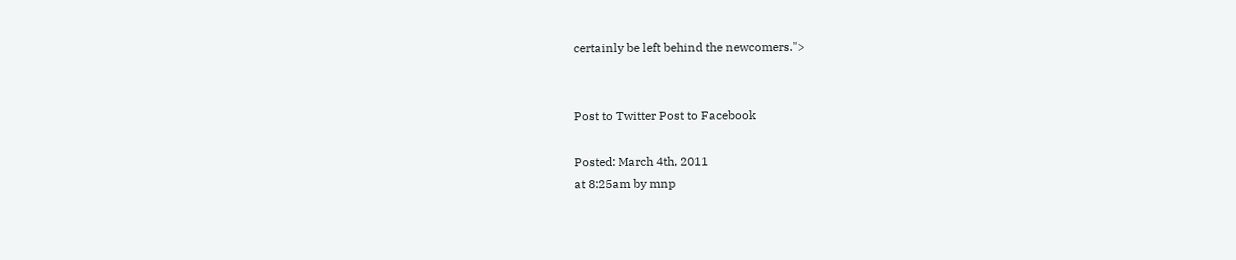certainly be left behind the newcomers.">


Post to Twitter Post to Facebook

Posted: March 4th, 2011
at 8:25am by mnp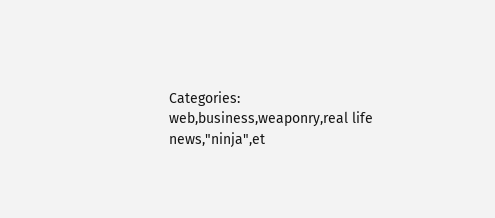Categories: web,business,weaponry,real life news,"ninja",et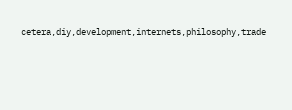cetera,diy,development,internets,philosophy,trade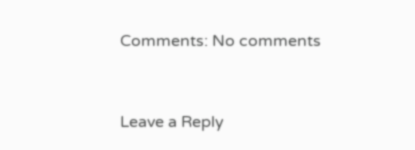Comments: No comments


Leave a Reply